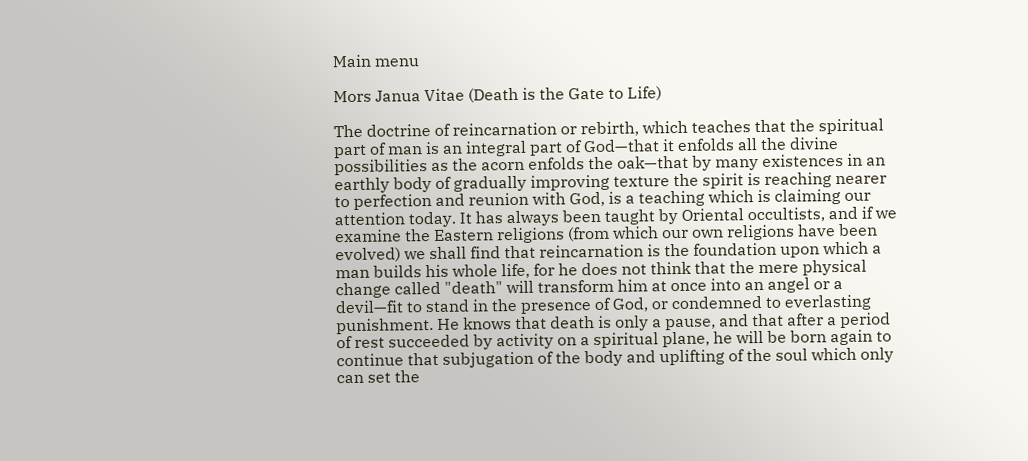Main menu

Mors Janua Vitae (Death is the Gate to Life)

The doctrine of reincarnation or rebirth, which teaches that the spiritual part of man is an integral part of God—that it enfolds all the divine possibilities as the acorn enfolds the oak—that by many existences in an earthly body of gradually improving texture the spirit is reaching nearer to perfection and reunion with God, is a teaching which is claiming our attention today. It has always been taught by Oriental occultists, and if we examine the Eastern religions (from which our own religions have been evolved) we shall find that reincarnation is the foundation upon which a man builds his whole life, for he does not think that the mere physical change called "death" will transform him at once into an angel or a devil—fit to stand in the presence of God, or condemned to everlasting punishment. He knows that death is only a pause, and that after a period of rest succeeded by activity on a spiritual plane, he will be born again to continue that subjugation of the body and uplifting of the soul which only can set the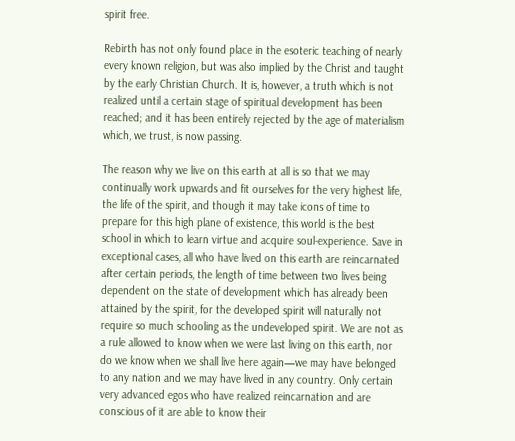spirit free.

Rebirth has not only found place in the esoteric teaching of nearly every known religion, but was also implied by the Christ and taught by the early Christian Church. It is, however, a truth which is not realized until a certain stage of spiritual development has been reached; and it has been entirely rejected by the age of materialism which, we trust, is now passing.

The reason why we live on this earth at all is so that we may continually work upwards and fit ourselves for the very highest life, the life of the spirit, and though it may take icons of time to prepare for this high plane of existence, this world is the best school in which to learn virtue and acquire soul-experience. Save in exceptional cases, all who have lived on this earth are reincarnated after certain periods, the length of time between two lives being dependent on the state of development which has already been attained by the spirit, for the developed spirit will naturally not require so much schooling as the undeveloped spirit. We are not as a rule allowed to know when we were last living on this earth, nor do we know when we shall live here again—we may have belonged to any nation and we may have lived in any country. Only certain very advanced egos who have realized reincarnation and are conscious of it are able to know their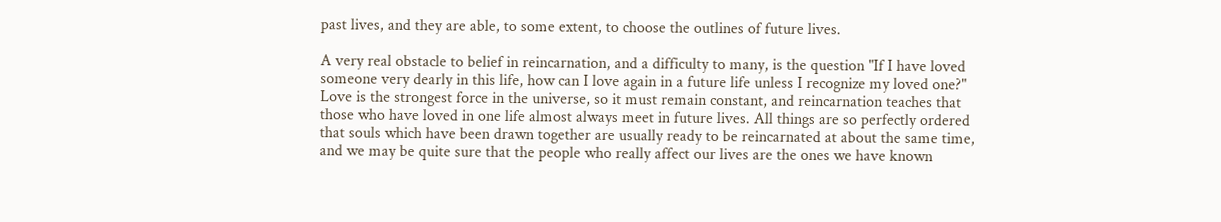past lives, and they are able, to some extent, to choose the outlines of future lives.

A very real obstacle to belief in reincarnation, and a difficulty to many, is the question "If I have loved someone very dearly in this life, how can I love again in a future life unless I recognize my loved one?" Love is the strongest force in the universe, so it must remain constant, and reincarnation teaches that those who have loved in one life almost always meet in future lives. All things are so perfectly ordered that souls which have been drawn together are usually ready to be reincarnated at about the same time, and we may be quite sure that the people who really affect our lives are the ones we have known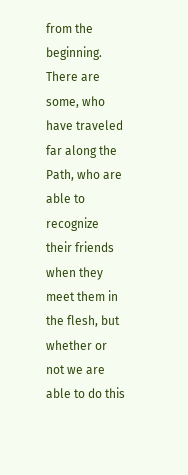from the beginning. There are some, who have traveled far along the Path, who are able to recognize their friends when they meet them in the flesh, but whether or not we are able to do this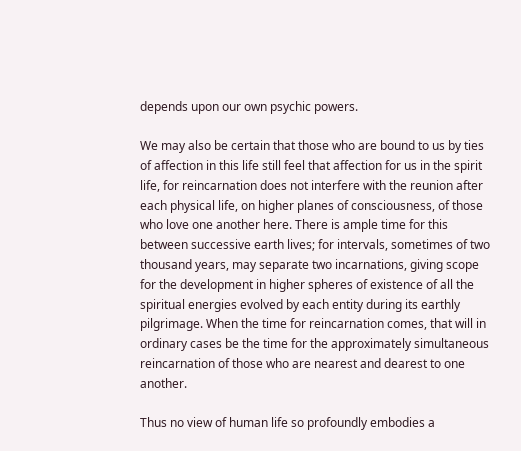depends upon our own psychic powers.

We may also be certain that those who are bound to us by ties of affection in this life still feel that affection for us in the spirit life, for reincarnation does not interfere with the reunion after each physical life, on higher planes of consciousness, of those who love one another here. There is ample time for this between successive earth lives; for intervals, sometimes of two thousand years, may separate two incarnations, giving scope for the development in higher spheres of existence of all the spiritual energies evolved by each entity during its earthly pilgrimage. When the time for reincarnation comes, that will in ordinary cases be the time for the approximately simultaneous reincarnation of those who are nearest and dearest to one another.

Thus no view of human life so profoundly embodies a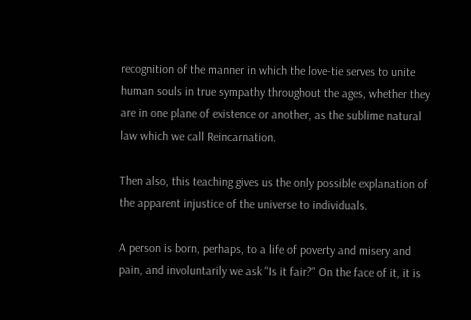recognition of the manner in which the love-tie serves to unite human souls in true sympathy throughout the ages, whether they are in one plane of existence or another, as the sublime natural law which we call Reincarnation.

Then also, this teaching gives us the only possible explanation of the apparent injustice of the universe to individuals.

A person is born, perhaps, to a life of poverty and misery and pain, and involuntarily we ask "Is it fair?" On the face of it, it is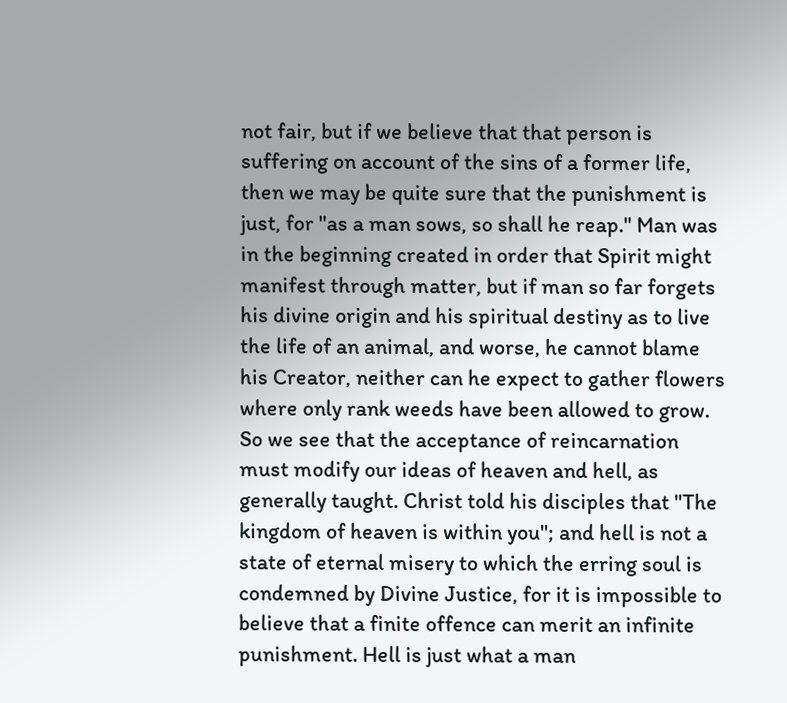not fair, but if we believe that that person is suffering on account of the sins of a former life, then we may be quite sure that the punishment is just, for "as a man sows, so shall he reap." Man was in the beginning created in order that Spirit might manifest through matter, but if man so far forgets his divine origin and his spiritual destiny as to live the life of an animal, and worse, he cannot blame his Creator, neither can he expect to gather flowers where only rank weeds have been allowed to grow. So we see that the acceptance of reincarnation must modify our ideas of heaven and hell, as generally taught. Christ told his disciples that "The kingdom of heaven is within you"; and hell is not a state of eternal misery to which the erring soul is condemned by Divine Justice, for it is impossible to believe that a finite offence can merit an infinite punishment. Hell is just what a man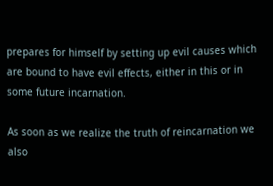prepares for himself by setting up evil causes which are bound to have evil effects, either in this or in some future incarnation.

As soon as we realize the truth of reincarnation we also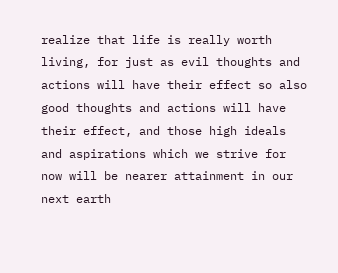realize that life is really worth living, for just as evil thoughts and actions will have their effect so also good thoughts and actions will have their effect, and those high ideals and aspirations which we strive for now will be nearer attainment in our next earth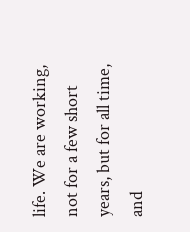life. We are working, not for a few short years, but for all time, and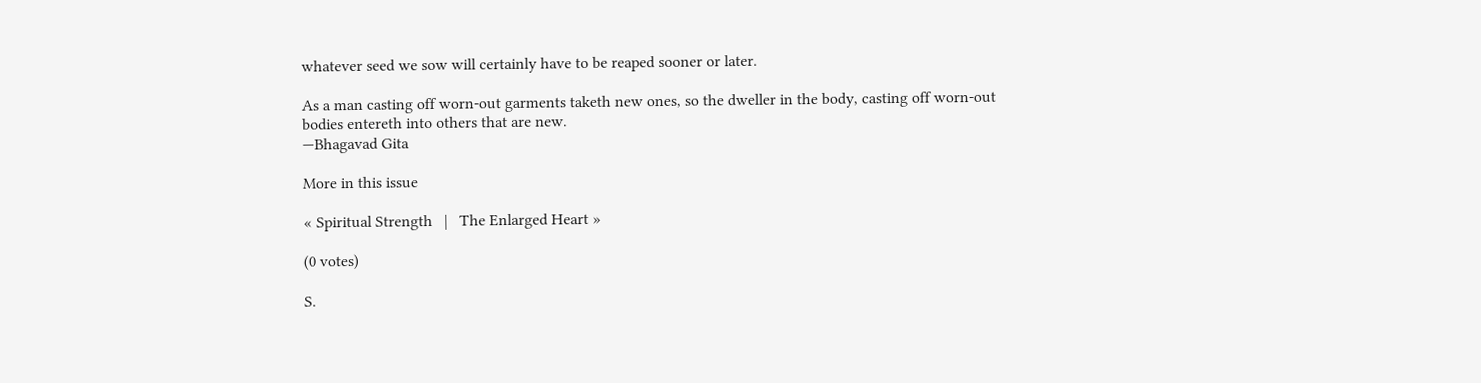whatever seed we sow will certainly have to be reaped sooner or later.

As a man casting off worn-out garments taketh new ones, so the dweller in the body, casting off worn-out bodies entereth into others that are new.
—Bhagavad Gita

More in this issue

« Spiritual Strength   |   The Enlarged Heart »

(0 votes)

S.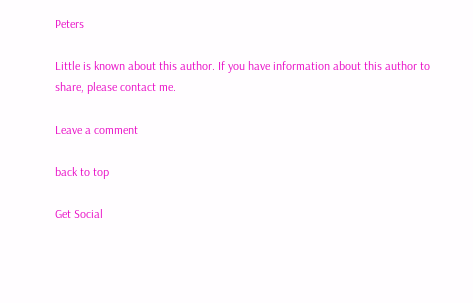Peters

Little is known about this author. If you have information about this author to share, please contact me.

Leave a comment

back to top

Get Social